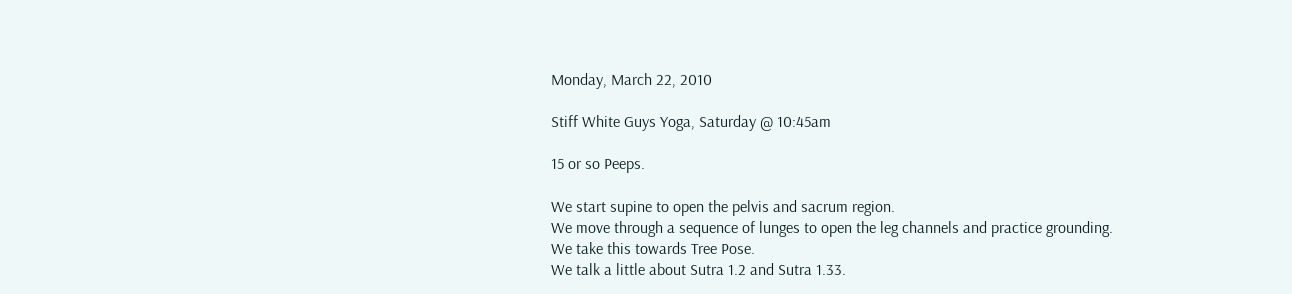Monday, March 22, 2010

Stiff White Guys Yoga, Saturday @ 10:45am

15 or so Peeps.

We start supine to open the pelvis and sacrum region.
We move through a sequence of lunges to open the leg channels and practice grounding.
We take this towards Tree Pose.
We talk a little about Sutra 1.2 and Sutra 1.33.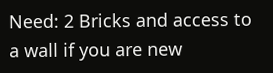Need: 2 Bricks and access to a wall if you are new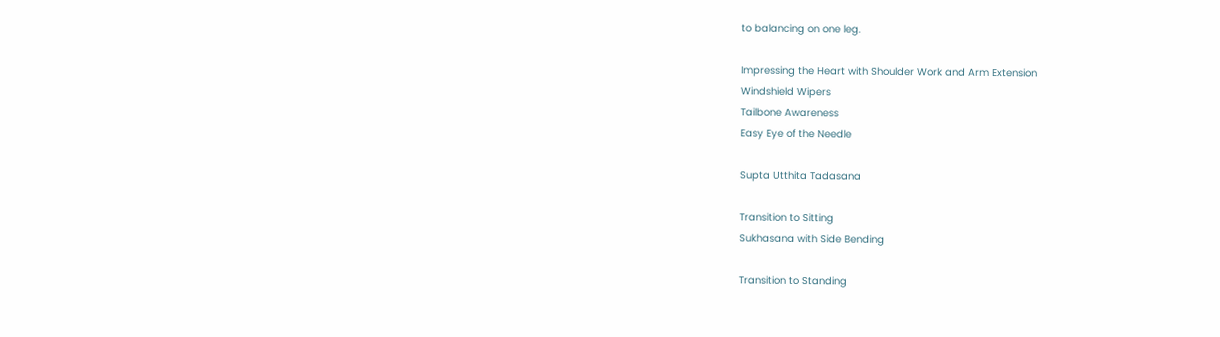to balancing on one leg.

Impressing the Heart with Shoulder Work and Arm Extension
Windshield Wipers
Tailbone Awareness
Easy Eye of the Needle

Supta Utthita Tadasana

Transition to Sitting
Sukhasana with Side Bending

Transition to Standing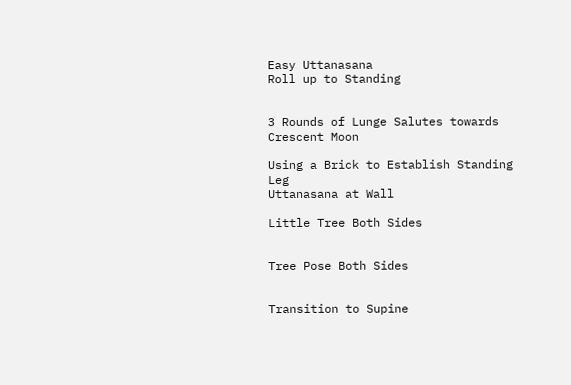Easy Uttanasana
Roll up to Standing


3 Rounds of Lunge Salutes towards Crescent Moon

Using a Brick to Establish Standing Leg
Uttanasana at Wall

Little Tree Both Sides


Tree Pose Both Sides


Transition to Supine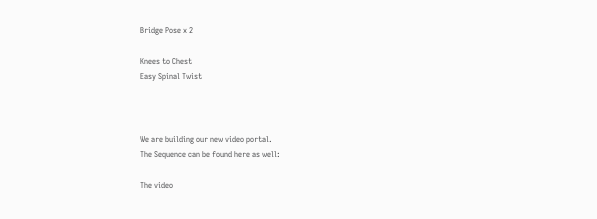Bridge Pose x 2

Knees to Chest
Easy Spinal Twist



We are building our new video portal.
The Sequence can be found here as well:

The video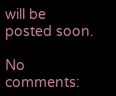will be posted soon.

No comments: